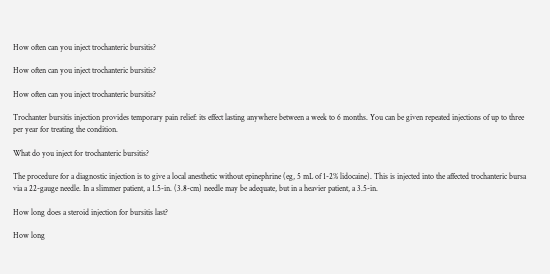How often can you inject trochanteric bursitis?

How often can you inject trochanteric bursitis?

How often can you inject trochanteric bursitis?

Trochanter bursitis injection provides temporary pain relief: its effect lasting anywhere between a week to 6 months. You can be given repeated injections of up to three per year for treating the condition.

What do you inject for trochanteric bursitis?

The procedure for a diagnostic injection is to give a local anesthetic without epinephrine (eg, 5 mL of 1-2% lidocaine). This is injected into the affected trochanteric bursa via a 22-gauge needle. In a slimmer patient, a 1.5-in. (3.8-cm) needle may be adequate, but in a heavier patient, a 3.5-in.

How long does a steroid injection for bursitis last?

How long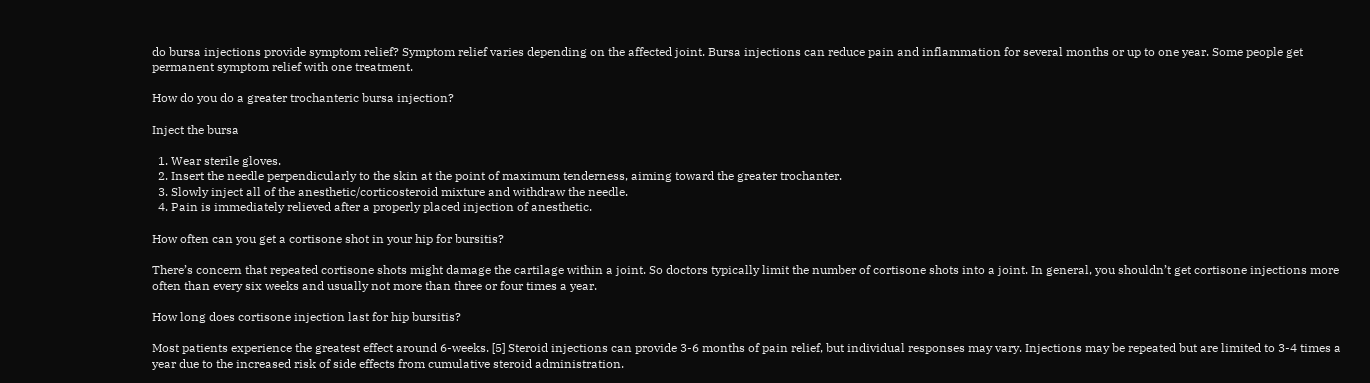do bursa injections provide symptom relief? Symptom relief varies depending on the affected joint. Bursa injections can reduce pain and inflammation for several months or up to one year. Some people get permanent symptom relief with one treatment.

How do you do a greater trochanteric bursa injection?

Inject the bursa

  1. Wear sterile gloves.
  2. Insert the needle perpendicularly to the skin at the point of maximum tenderness, aiming toward the greater trochanter.
  3. Slowly inject all of the anesthetic/corticosteroid mixture and withdraw the needle.
  4. Pain is immediately relieved after a properly placed injection of anesthetic.

How often can you get a cortisone shot in your hip for bursitis?

There’s concern that repeated cortisone shots might damage the cartilage within a joint. So doctors typically limit the number of cortisone shots into a joint. In general, you shouldn’t get cortisone injections more often than every six weeks and usually not more than three or four times a year.

How long does cortisone injection last for hip bursitis?

Most patients experience the greatest effect around 6-weeks. [5] Steroid injections can provide 3-6 months of pain relief, but individual responses may vary. Injections may be repeated but are limited to 3-4 times a year due to the increased risk of side effects from cumulative steroid administration.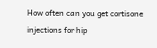How often can you get cortisone injections for hip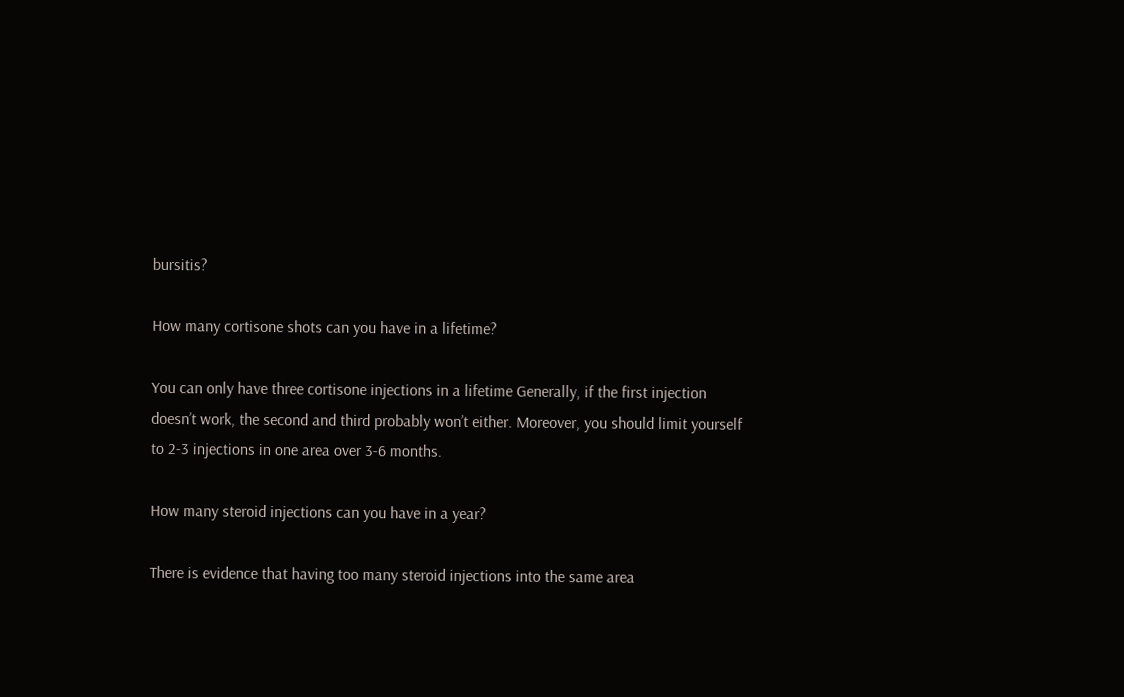bursitis?

How many cortisone shots can you have in a lifetime?

You can only have three cortisone injections in a lifetime Generally, if the first injection doesn’t work, the second and third probably won’t either. Moreover, you should limit yourself to 2-3 injections in one area over 3-6 months.

How many steroid injections can you have in a year?

There is evidence that having too many steroid injections into the same area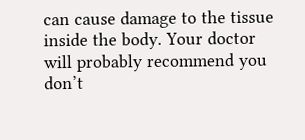can cause damage to the tissue inside the body. Your doctor will probably recommend you don’t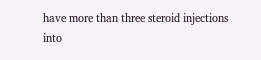have more than three steroid injections into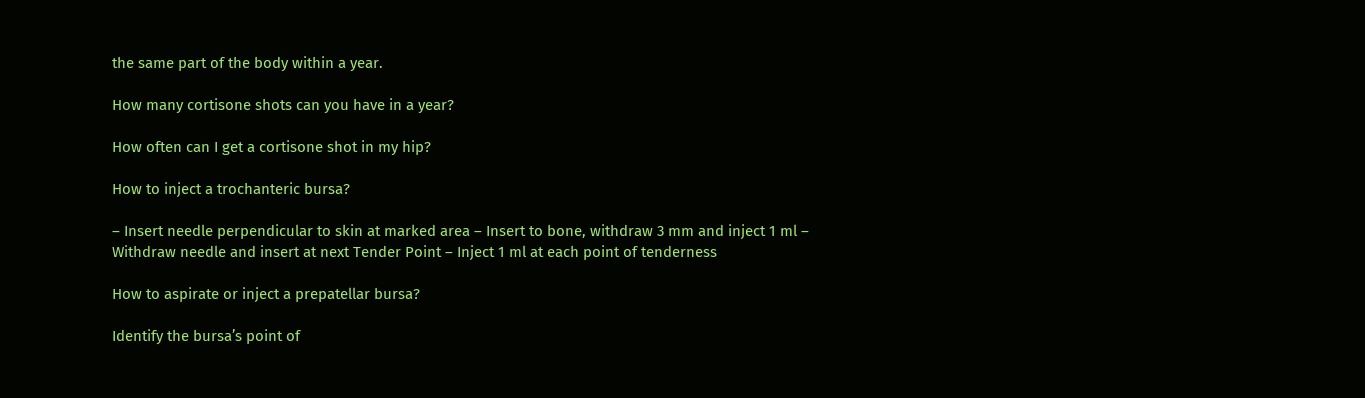the same part of the body within a year.

How many cortisone shots can you have in a year?

How often can I get a cortisone shot in my hip?

How to inject a trochanteric bursa?

– Insert needle perpendicular to skin at marked area – Insert to bone, withdraw 3 mm and inject 1 ml – Withdraw needle and insert at next Tender Point – Inject 1 ml at each point of tenderness

How to aspirate or inject a prepatellar bursa?

Identify the bursa’s point of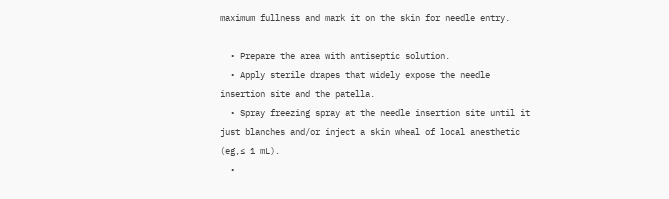maximum fullness and mark it on the skin for needle entry.

  • Prepare the area with antiseptic solution.
  • Apply sterile drapes that widely expose the needle insertion site and the patella.
  • Spray freezing spray at the needle insertion site until it just blanches and/or inject a skin wheal of local anesthetic (eg,≤ 1 mL).
  •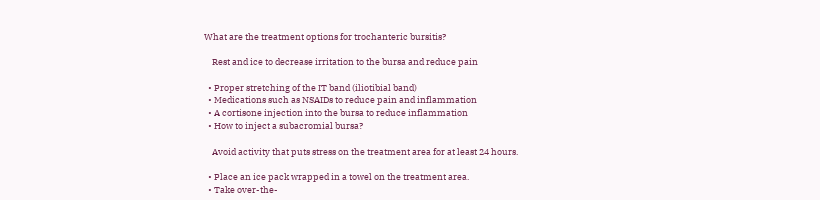What are the treatment options for trochanteric bursitis?

    Rest and ice to decrease irritation to the bursa and reduce pain

  • Proper stretching of the IT band (iliotibial band)
  • Medications such as NSAIDs to reduce pain and inflammation
  • A cortisone injection into the bursa to reduce inflammation
  • How to inject a subacromial bursa?

    Avoid activity that puts stress on the treatment area for at least 24 hours.

  • Place an ice pack wrapped in a towel on the treatment area.
  • Take over-the-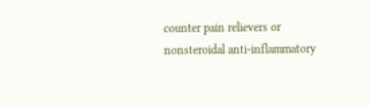counter pain relievers or nonsteroidal anti-inflammatory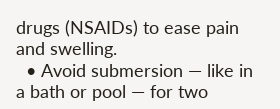drugs (NSAIDs) to ease pain and swelling.
  • Avoid submersion — like in a bath or pool — for two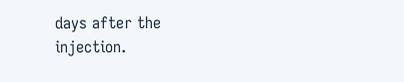days after the injection.